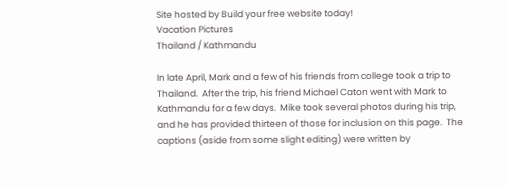Site hosted by Build your free website today!
Vacation Pictures
Thailand / Kathmandu

In late April, Mark and a few of his friends from college took a trip to Thailand.  After the trip, his friend Michael Caton went with Mark to Kathmandu for a few days.  Mike took several photos during his trip, and he has provided thirteen of those for inclusion on this page.  The captions (aside from some slight editing) were written by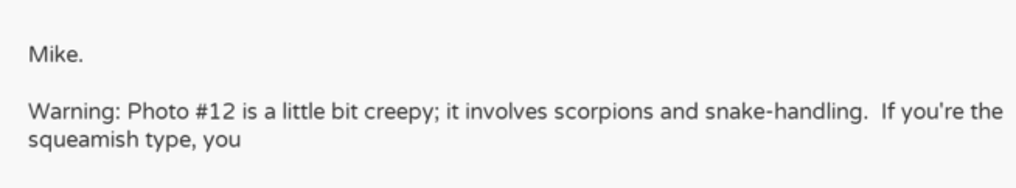Mike.

Warning: Photo #12 is a little bit creepy; it involves scorpions and snake-handling.  If you're the squeamish type, you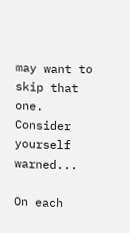may want to skip that one.  Consider yourself warned...

On each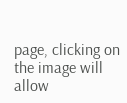page, clicking on the image will allow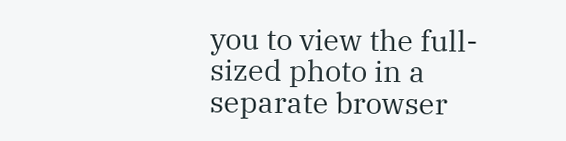you to view the full-sized photo in a separate browser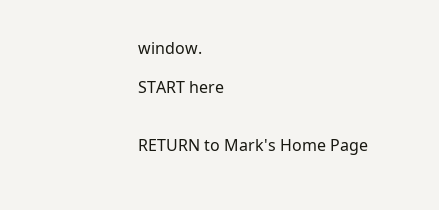window.

START here


RETURN to Mark's Home Page